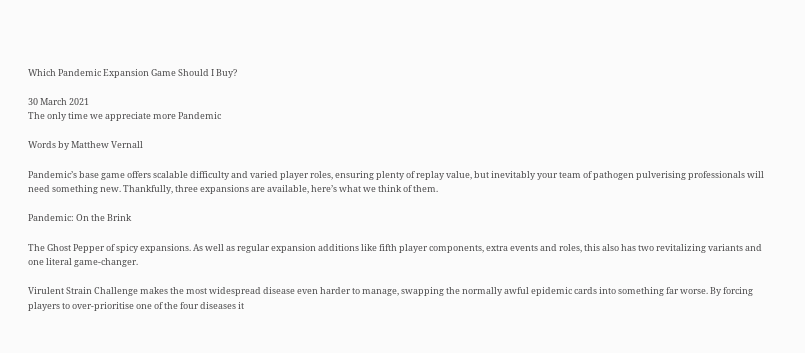Which Pandemic Expansion Game Should I Buy?

30 March 2021
The only time we appreciate more Pandemic

Words by Matthew Vernall

Pandemic’s base game offers scalable difficulty and varied player roles, ensuring plenty of replay value, but inevitably your team of pathogen pulverising professionals will need something new. Thankfully, three expansions are available, here’s what we think of them.

Pandemic: On the Brink

The Ghost Pepper of spicy expansions. As well as regular expansion additions like fifth player components, extra events and roles, this also has two revitalizing variants and one literal game-changer.

Virulent Strain Challenge makes the most widespread disease even harder to manage, swapping the normally awful epidemic cards into something far worse. By forcing players to over-prioritise one of the four diseases it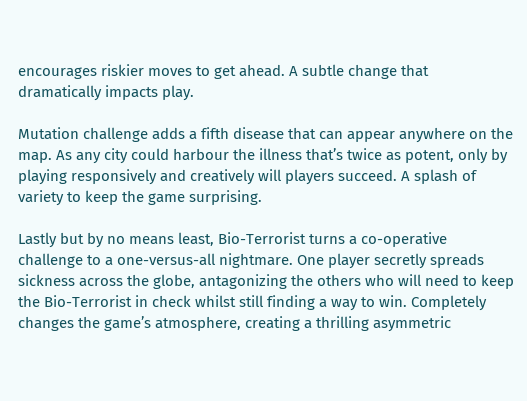encourages riskier moves to get ahead. A subtle change that dramatically impacts play.

Mutation challenge adds a fifth disease that can appear anywhere on the map. As any city could harbour the illness that’s twice as potent, only by playing responsively and creatively will players succeed. A splash of variety to keep the game surprising.

Lastly but by no means least, Bio-Terrorist turns a co-operative challenge to a one-versus-all nightmare. One player secretly spreads sickness across the globe, antagonizing the others who will need to keep the Bio-Terrorist in check whilst still finding a way to win. Completely changes the game’s atmosphere, creating a thrilling asymmetric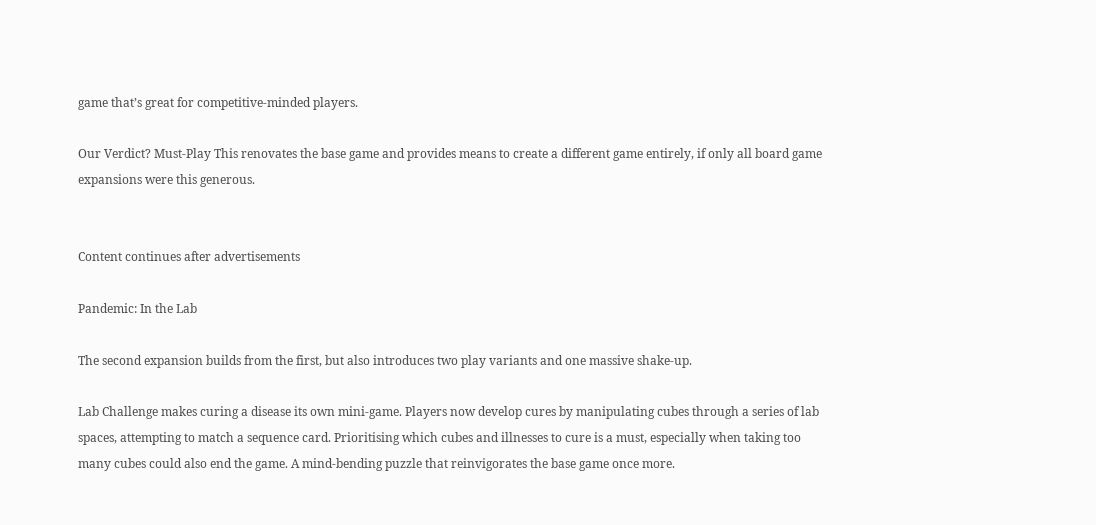game that’s great for competitive-minded players.

Our Verdict? Must-Play This renovates the base game and provides means to create a different game entirely, if only all board game expansions were this generous.


Content continues after advertisements

Pandemic: In the Lab

The second expansion builds from the first, but also introduces two play variants and one massive shake-up.

Lab Challenge makes curing a disease its own mini-game. Players now develop cures by manipulating cubes through a series of lab spaces, attempting to match a sequence card. Prioritising which cubes and illnesses to cure is a must, especially when taking too many cubes could also end the game. A mind-bending puzzle that reinvigorates the base game once more.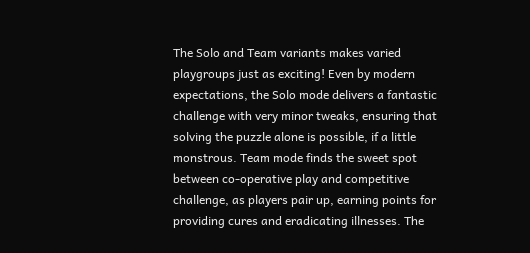The Solo and Team variants makes varied playgroups just as exciting! Even by modern expectations, the Solo mode delivers a fantastic challenge with very minor tweaks, ensuring that solving the puzzle alone is possible, if a little monstrous. Team mode finds the sweet spot between co-operative play and competitive challenge, as players pair up, earning points for providing cures and eradicating illnesses. The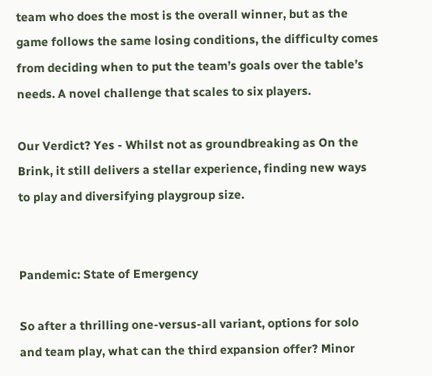team who does the most is the overall winner, but as the game follows the same losing conditions, the difficulty comes from deciding when to put the team’s goals over the table’s needs. A novel challenge that scales to six players.

Our Verdict? Yes - Whilst not as groundbreaking as On the Brink, it still delivers a stellar experience, finding new ways to play and diversifying playgroup size.


Pandemic: State of Emergency

So after a thrilling one-versus-all variant, options for solo and team play, what can the third expansion offer? Minor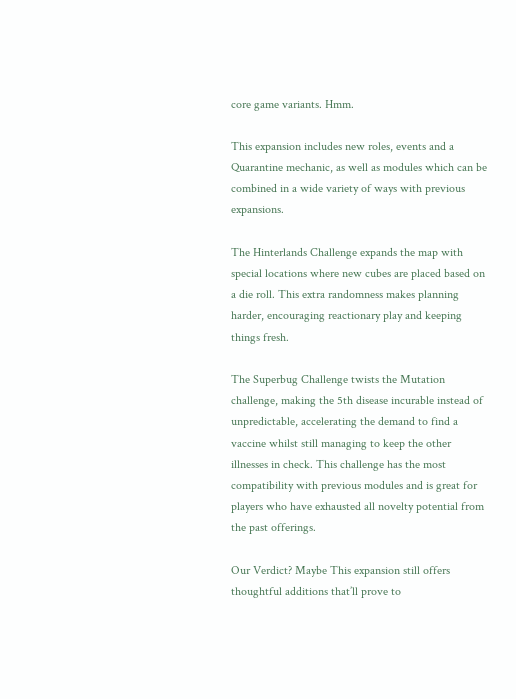core game variants. Hmm.

This expansion includes new roles, events and a Quarantine mechanic, as well as modules which can be combined in a wide variety of ways with previous expansions.

The Hinterlands Challenge expands the map with special locations where new cubes are placed based on a die roll. This extra randomness makes planning harder, encouraging reactionary play and keeping things fresh.

The Superbug Challenge twists the Mutation challenge, making the 5th disease incurable instead of unpredictable, accelerating the demand to find a vaccine whilst still managing to keep the other illnesses in check. This challenge has the most compatibility with previous modules and is great for players who have exhausted all novelty potential from the past offerings.

Our Verdict? Maybe This expansion still offers thoughtful additions that’ll prove to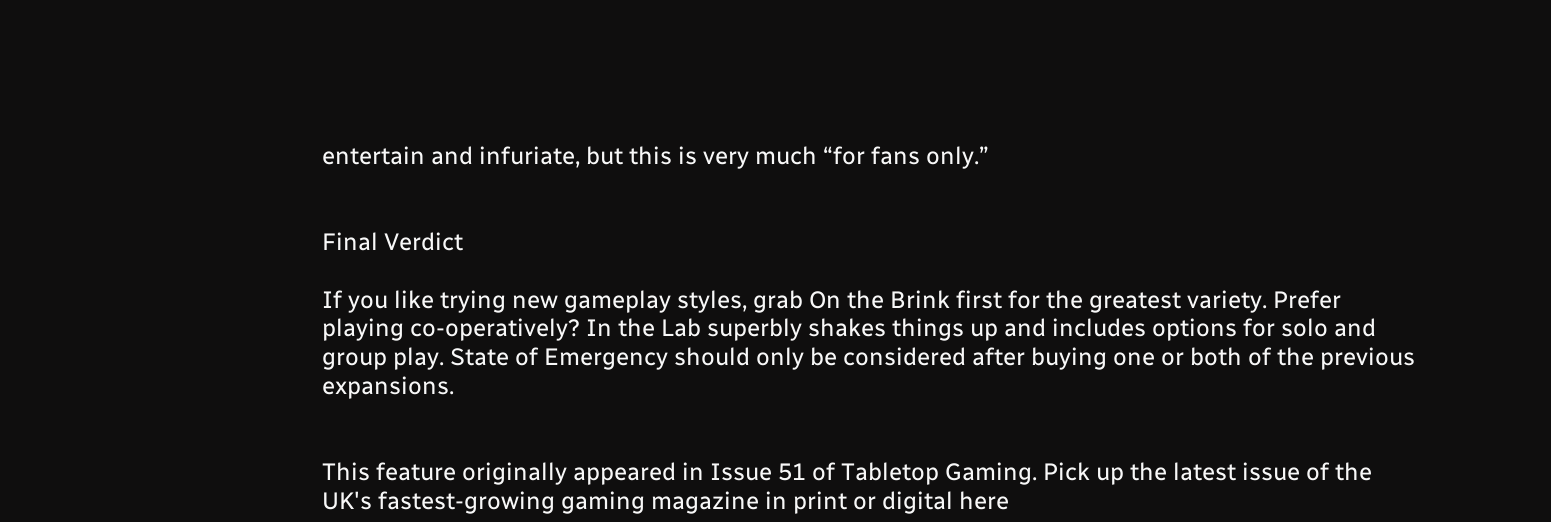entertain and infuriate, but this is very much “for fans only.”


Final Verdict

If you like trying new gameplay styles, grab On the Brink first for the greatest variety. Prefer playing co-operatively? In the Lab superbly shakes things up and includes options for solo and group play. State of Emergency should only be considered after buying one or both of the previous expansions.


This feature originally appeared in Issue 51 of Tabletop Gaming. Pick up the latest issue of the UK's fastest-growing gaming magazine in print or digital here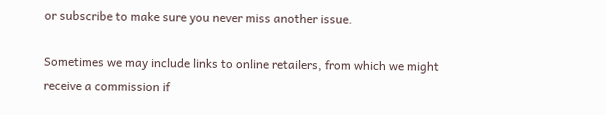or subscribe to make sure you never miss another issue.

Sometimes we may include links to online retailers, from which we might receive a commission if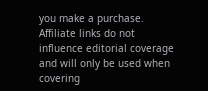you make a purchase. Affiliate links do not influence editorial coverage and will only be used when covering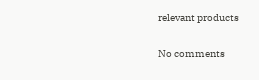relevant products


No comments